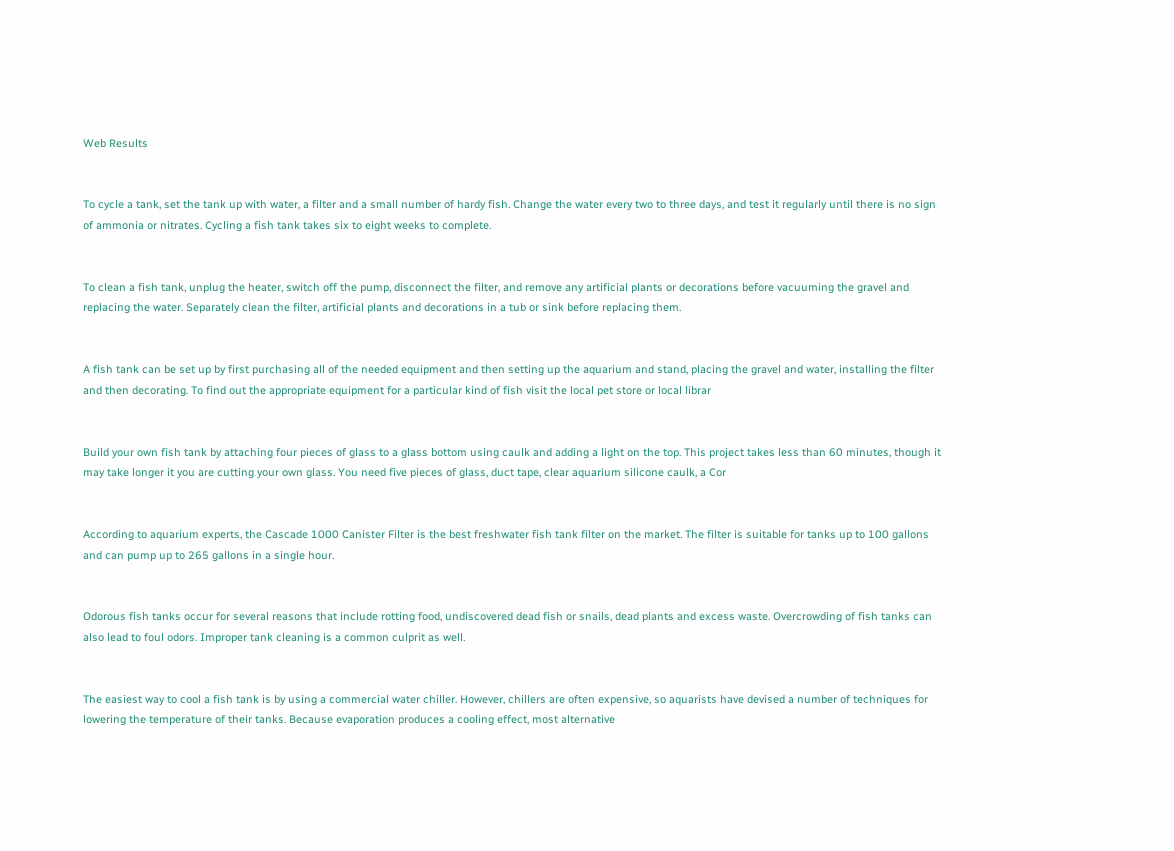Web Results


To cycle a tank, set the tank up with water, a filter and a small number of hardy fish. Change the water every two to three days, and test it regularly until there is no sign of ammonia or nitrates. Cycling a fish tank takes six to eight weeks to complete.


To clean a fish tank, unplug the heater, switch off the pump, disconnect the filter, and remove any artificial plants or decorations before vacuuming the gravel and replacing the water. Separately clean the filter, artificial plants and decorations in a tub or sink before replacing them.


A fish tank can be set up by first purchasing all of the needed equipment and then setting up the aquarium and stand, placing the gravel and water, installing the filter and then decorating. To find out the appropriate equipment for a particular kind of fish visit the local pet store or local librar


Build your own fish tank by attaching four pieces of glass to a glass bottom using caulk and adding a light on the top. This project takes less than 60 minutes, though it may take longer it you are cutting your own glass. You need five pieces of glass, duct tape, clear aquarium silicone caulk, a Cor


According to aquarium experts, the Cascade 1000 Canister Filter is the best freshwater fish tank filter on the market. The filter is suitable for tanks up to 100 gallons and can pump up to 265 gallons in a single hour.


Odorous fish tanks occur for several reasons that include rotting food, undiscovered dead fish or snails, dead plants and excess waste. Overcrowding of fish tanks can also lead to foul odors. Improper tank cleaning is a common culprit as well.


The easiest way to cool a fish tank is by using a commercial water chiller. However, chillers are often expensive, so aquarists have devised a number of techniques for lowering the temperature of their tanks. Because evaporation produces a cooling effect, most alternative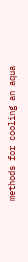methods for cooling an aqua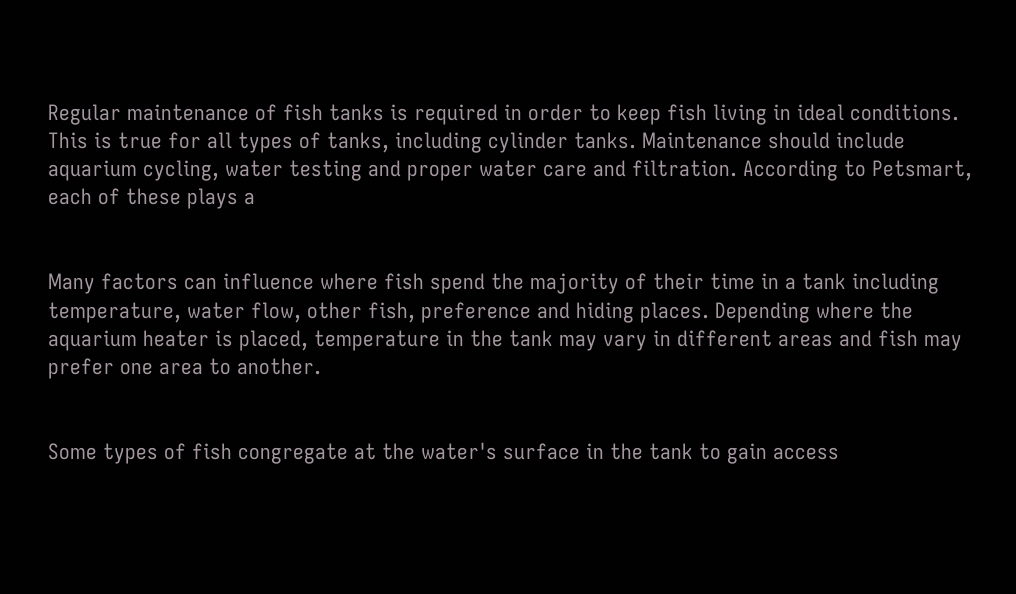Regular maintenance of fish tanks is required in order to keep fish living in ideal conditions. This is true for all types of tanks, including cylinder tanks. Maintenance should include aquarium cycling, water testing and proper water care and filtration. According to Petsmart, each of these plays a


Many factors can influence where fish spend the majority of their time in a tank including temperature, water flow, other fish, preference and hiding places. Depending where the aquarium heater is placed, temperature in the tank may vary in different areas and fish may prefer one area to another.


Some types of fish congregate at the water's surface in the tank to gain access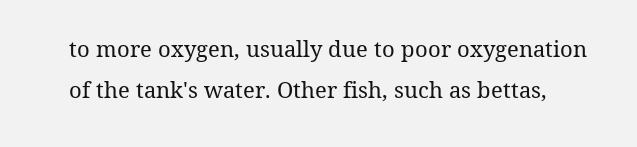to more oxygen, usually due to poor oxygenation of the tank's water. Other fish, such as bettas,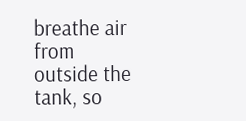breathe air from outside the tank, so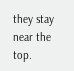they stay near the top.